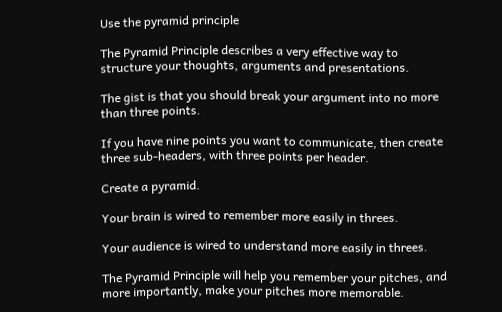Use the pyramid principle

The Pyramid Principle describes a very effective way to structure your thoughts, arguments and presentations.

The gist is that you should break your argument into no more than three points.

If you have nine points you want to communicate, then create three sub-headers, with three points per header.

Create a pyramid.

Your brain is wired to remember more easily in threes.

Your audience is wired to understand more easily in threes.

The Pyramid Principle will help you remember your pitches, and more importantly, make your pitches more memorable.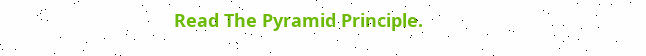Read The Pyramid Principle.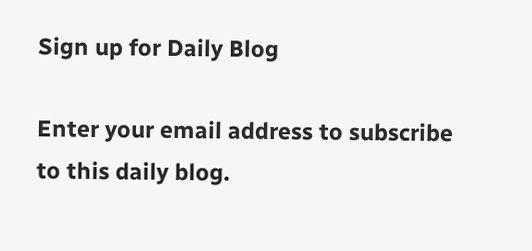Sign up for Daily Blog

Enter your email address to subscribe to this daily blog.